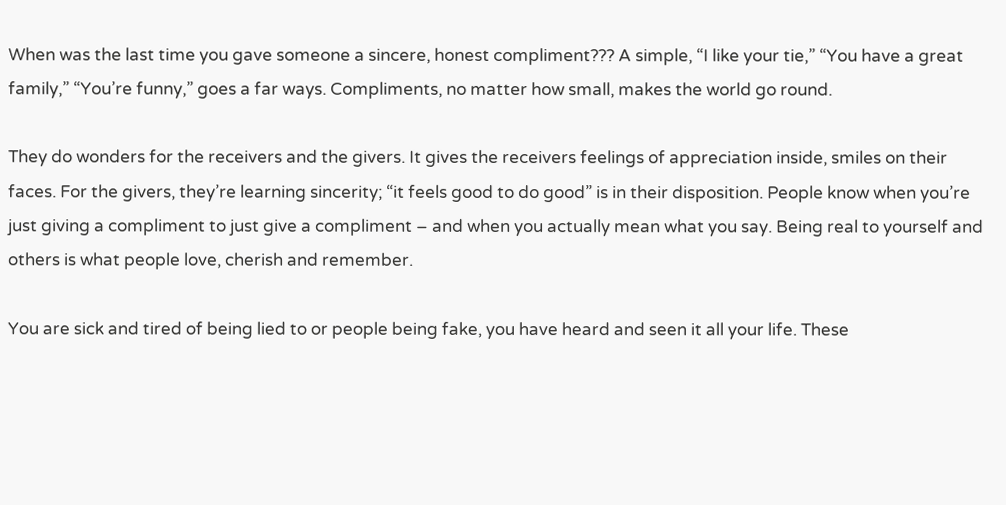When was the last time you gave someone a sincere, honest compliment??? A simple, “I like your tie,” “You have a great family,” “You’re funny,” goes a far ways. Compliments, no matter how small, makes the world go round.

They do wonders for the receivers and the givers. It gives the receivers feelings of appreciation inside, smiles on their faces. For the givers, they’re learning sincerity; “it feels good to do good” is in their disposition. People know when you’re just giving a compliment to just give a compliment – and when you actually mean what you say. Being real to yourself and others is what people love, cherish and remember.

You are sick and tired of being lied to or people being fake, you have heard and seen it all your life. These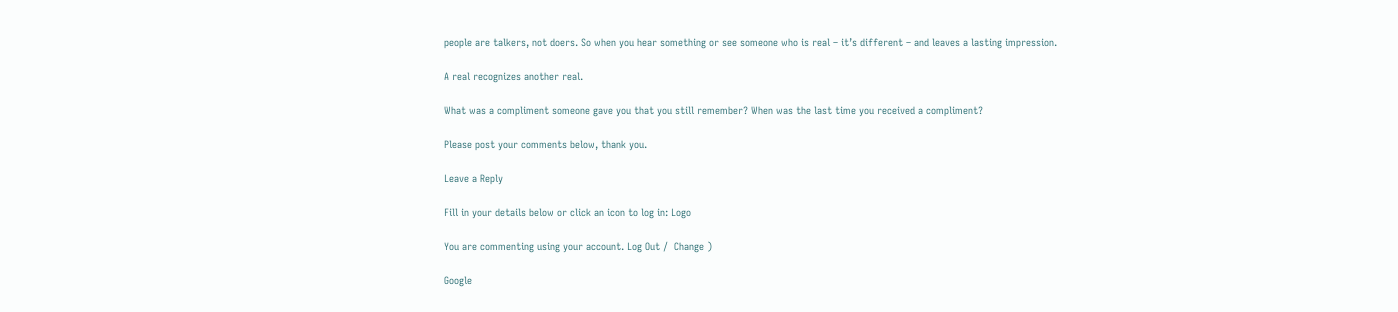people are talkers, not doers. So when you hear something or see someone who is real – it’s different – and leaves a lasting impression.

A real recognizes another real.

What was a compliment someone gave you that you still remember? When was the last time you received a compliment?

Please post your comments below, thank you.

Leave a Reply

Fill in your details below or click an icon to log in: Logo

You are commenting using your account. Log Out /  Change )

Google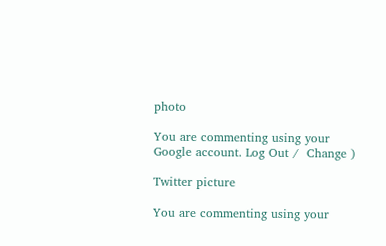photo

You are commenting using your Google account. Log Out /  Change )

Twitter picture

You are commenting using your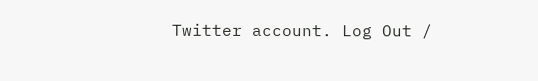Twitter account. Log Out /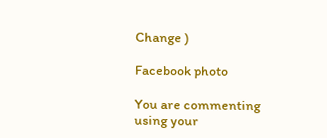Change )

Facebook photo

You are commenting using your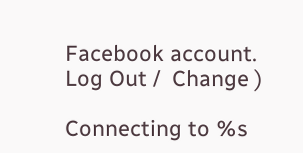Facebook account. Log Out /  Change )

Connecting to %s